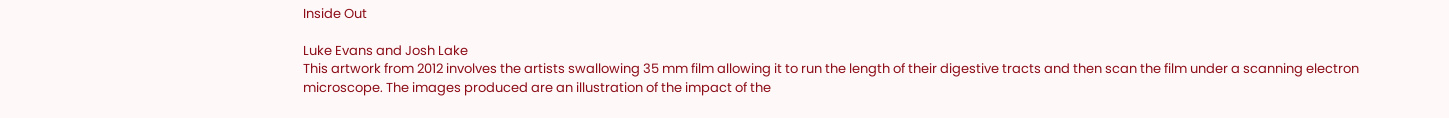Inside Out

Luke Evans and Josh Lake
This artwork from 2012 involves the artists swallowing 35 mm film allowing it to run the length of their digestive tracts and then scan the film under a scanning electron microscope. The images produced are an illustration of the impact of the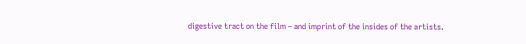digestive tract on the film – and imprint of the insides of the artists.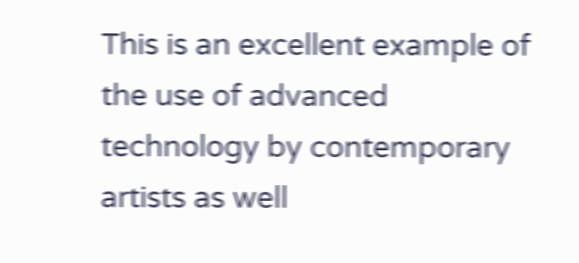This is an excellent example of the use of advanced technology by contemporary artists as well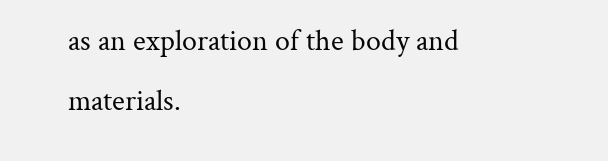as an exploration of the body and materials.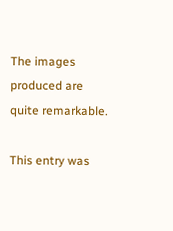The images produced are quite remarkable.

This entry was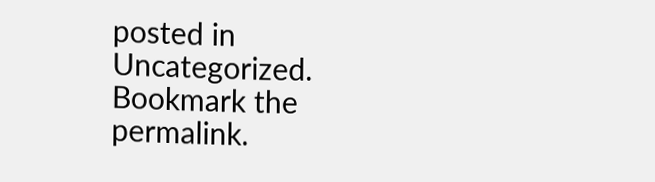posted in Uncategorized. Bookmark the permalink.